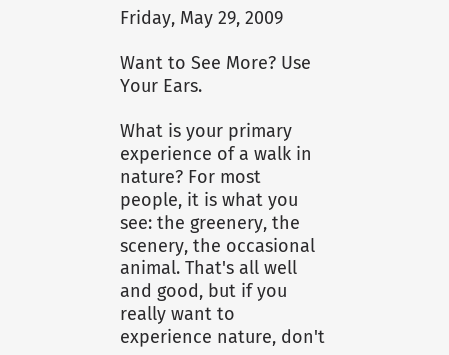Friday, May 29, 2009

Want to See More? Use Your Ears.

What is your primary experience of a walk in nature? For most people, it is what you see: the greenery, the scenery, the occasional animal. That's all well and good, but if you really want to experience nature, don't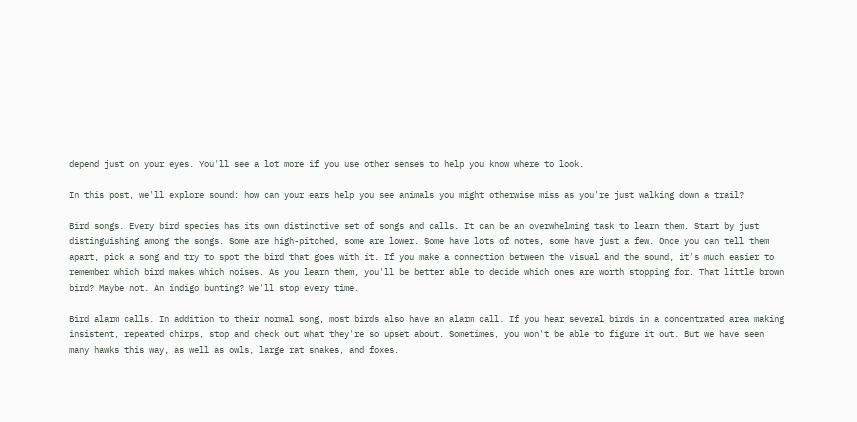depend just on your eyes. You'll see a lot more if you use other senses to help you know where to look.

In this post, we'll explore sound: how can your ears help you see animals you might otherwise miss as you're just walking down a trail?

Bird songs. Every bird species has its own distinctive set of songs and calls. It can be an overwhelming task to learn them. Start by just distinguishing among the songs. Some are high-pitched, some are lower. Some have lots of notes, some have just a few. Once you can tell them apart, pick a song and try to spot the bird that goes with it. If you make a connection between the visual and the sound, it's much easier to remember which bird makes which noises. As you learn them, you'll be better able to decide which ones are worth stopping for. That little brown bird? Maybe not. An indigo bunting? We'll stop every time.

Bird alarm calls. In addition to their normal song, most birds also have an alarm call. If you hear several birds in a concentrated area making insistent, repeated chirps, stop and check out what they're so upset about. Sometimes, you won't be able to figure it out. But we have seen many hawks this way, as well as owls, large rat snakes, and foxes.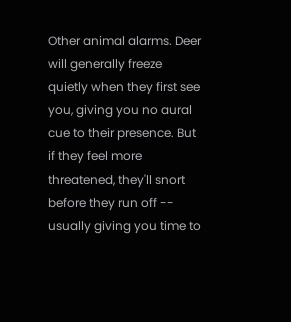Other animal alarms. Deer will generally freeze quietly when they first see you, giving you no aural cue to their presence. But if they feel more threatened, they'll snort before they run off -- usually giving you time to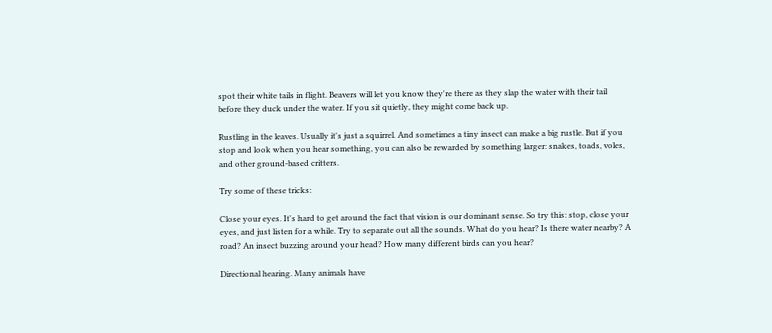spot their white tails in flight. Beavers will let you know they're there as they slap the water with their tail before they duck under the water. If you sit quietly, they might come back up.

Rustling in the leaves. Usually it's just a squirrel. And sometimes a tiny insect can make a big rustle. But if you stop and look when you hear something, you can also be rewarded by something larger: snakes, toads, voles, and other ground-based critters.

Try some of these tricks:

Close your eyes. It's hard to get around the fact that vision is our dominant sense. So try this: stop, close your eyes, and just listen for a while. Try to separate out all the sounds. What do you hear? Is there water nearby? A road? An insect buzzing around your head? How many different birds can you hear?

Directional hearing. Many animals have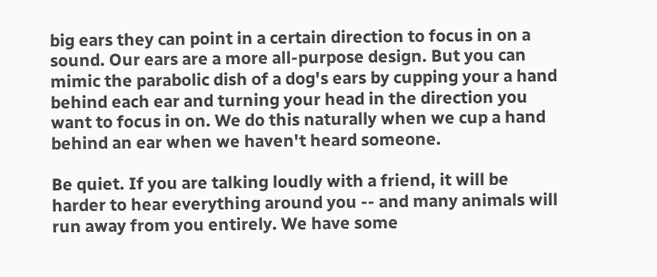big ears they can point in a certain direction to focus in on a sound. Our ears are a more all-purpose design. But you can mimic the parabolic dish of a dog's ears by cupping your a hand behind each ear and turning your head in the direction you want to focus in on. We do this naturally when we cup a hand behind an ear when we haven't heard someone.

Be quiet. If you are talking loudly with a friend, it will be harder to hear everything around you -- and many animals will run away from you entirely. We have some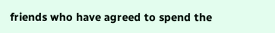friends who have agreed to spend the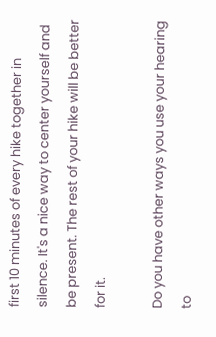first 10 minutes of every hike together in silence. It's a nice way to center yourself and be present. The rest of your hike will be better for it.

Do you have other ways you use your hearing to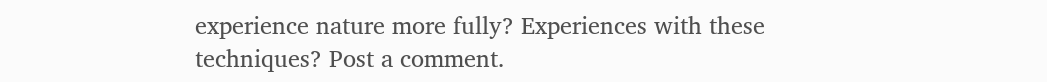experience nature more fully? Experiences with these techniques? Post a comment.